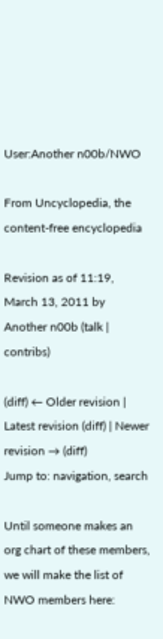User:Another n00b/NWO

From Uncyclopedia, the content-free encyclopedia

Revision as of 11:19, March 13, 2011 by Another n00b (talk | contribs)

(diff) ← Older revision | Latest revision (diff) | Newer revision → (diff)
Jump to: navigation, search

Until someone makes an org chart of these members, we will make the list of NWO members here: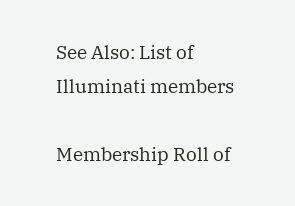See Also: List of Illuminati members

Membership Roll of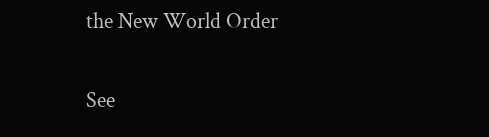the New World Order

See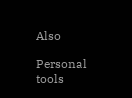Also

Personal tools